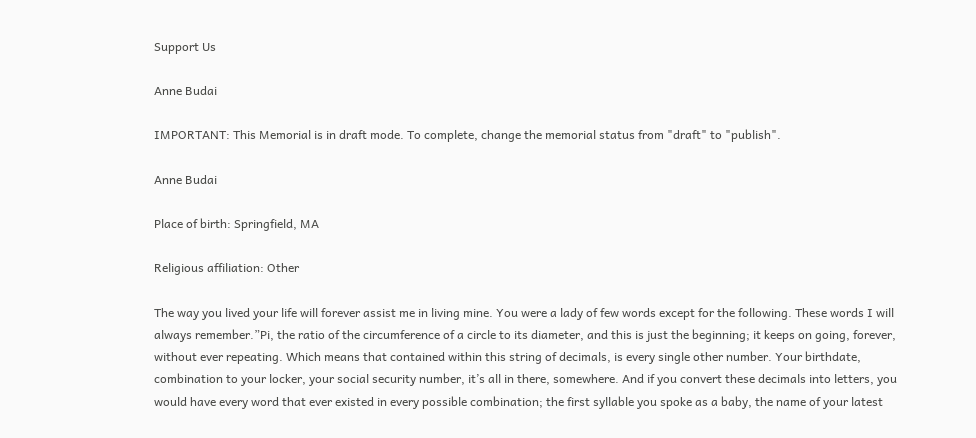Support Us

Anne Budai

IMPORTANT: This Memorial is in draft mode. To complete, change the memorial status from "draft" to "publish".

Anne Budai

Place of birth: Springfield, MA

Religious affiliation: Other

The way you lived your life will forever assist me in living mine. You were a lady of few words except for the following. These words I will always remember.”Pi, the ratio of the circumference of a circle to its diameter, and this is just the beginning; it keeps on going, forever, without ever repeating. Which means that contained within this string of decimals, is every single other number. Your birthdate, combination to your locker, your social security number, it’s all in there, somewhere. And if you convert these decimals into letters, you would have every word that ever existed in every possible combination; the first syllable you spoke as a baby, the name of your latest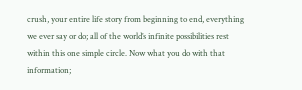crush, your entire life story from beginning to end, everything we ever say or do; all of the world’s infinite possibilities rest within this one simple circle. Now what you do with that information;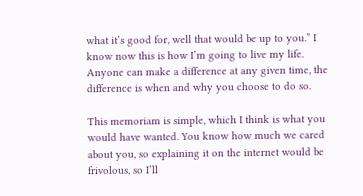what it’s good for, well that would be up to you.” I know now this is how I’m going to live my life. Anyone can make a difference at any given time, the difference is when and why you choose to do so.

This memoriam is simple, which I think is what you would have wanted. You know how much we cared about you, so explaining it on the internet would be frivolous, so I’ll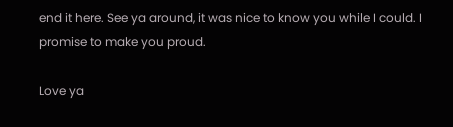end it here. See ya around, it was nice to know you while I could. I promise to make you proud.

Love ya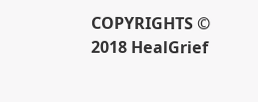COPYRIGHTS © 2018 HealGrief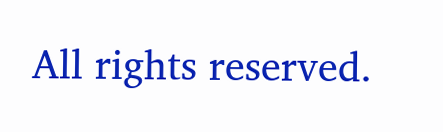All rights reserved.